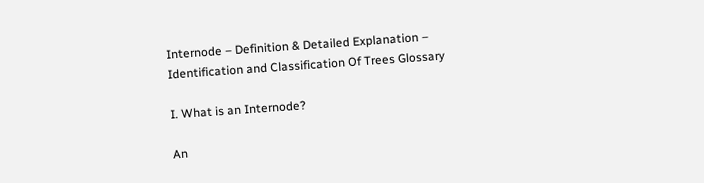Internode – Definition & Detailed Explanation – Identification and Classification Of Trees Glossary

I. What is an Internode?

An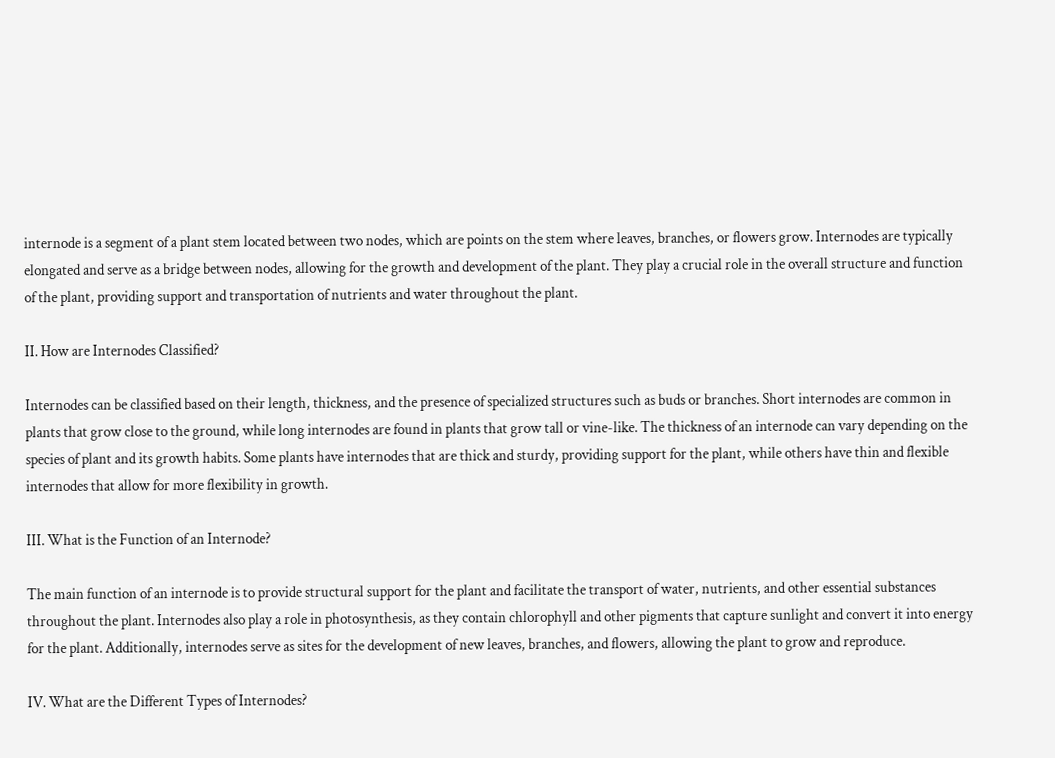internode is a segment of a plant stem located between two nodes, which are points on the stem where leaves, branches, or flowers grow. Internodes are typically elongated and serve as a bridge between nodes, allowing for the growth and development of the plant. They play a crucial role in the overall structure and function of the plant, providing support and transportation of nutrients and water throughout the plant.

II. How are Internodes Classified?

Internodes can be classified based on their length, thickness, and the presence of specialized structures such as buds or branches. Short internodes are common in plants that grow close to the ground, while long internodes are found in plants that grow tall or vine-like. The thickness of an internode can vary depending on the species of plant and its growth habits. Some plants have internodes that are thick and sturdy, providing support for the plant, while others have thin and flexible internodes that allow for more flexibility in growth.

III. What is the Function of an Internode?

The main function of an internode is to provide structural support for the plant and facilitate the transport of water, nutrients, and other essential substances throughout the plant. Internodes also play a role in photosynthesis, as they contain chlorophyll and other pigments that capture sunlight and convert it into energy for the plant. Additionally, internodes serve as sites for the development of new leaves, branches, and flowers, allowing the plant to grow and reproduce.

IV. What are the Different Types of Internodes?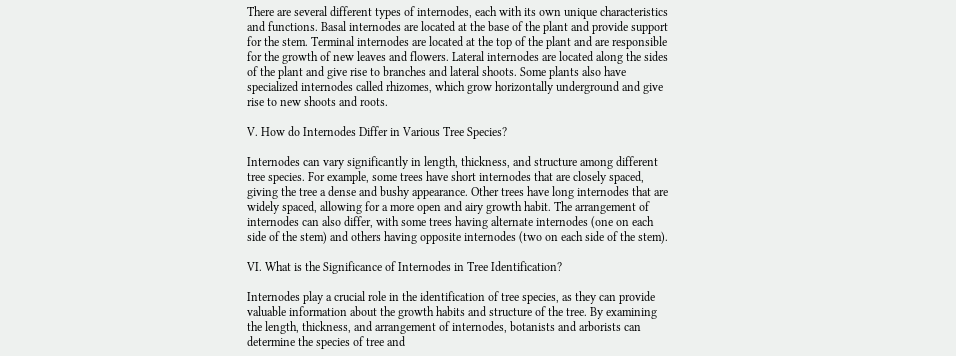There are several different types of internodes, each with its own unique characteristics and functions. Basal internodes are located at the base of the plant and provide support for the stem. Terminal internodes are located at the top of the plant and are responsible for the growth of new leaves and flowers. Lateral internodes are located along the sides of the plant and give rise to branches and lateral shoots. Some plants also have specialized internodes called rhizomes, which grow horizontally underground and give rise to new shoots and roots.

V. How do Internodes Differ in Various Tree Species?

Internodes can vary significantly in length, thickness, and structure among different tree species. For example, some trees have short internodes that are closely spaced, giving the tree a dense and bushy appearance. Other trees have long internodes that are widely spaced, allowing for a more open and airy growth habit. The arrangement of internodes can also differ, with some trees having alternate internodes (one on each side of the stem) and others having opposite internodes (two on each side of the stem).

VI. What is the Significance of Internodes in Tree Identification?

Internodes play a crucial role in the identification of tree species, as they can provide valuable information about the growth habits and structure of the tree. By examining the length, thickness, and arrangement of internodes, botanists and arborists can determine the species of tree and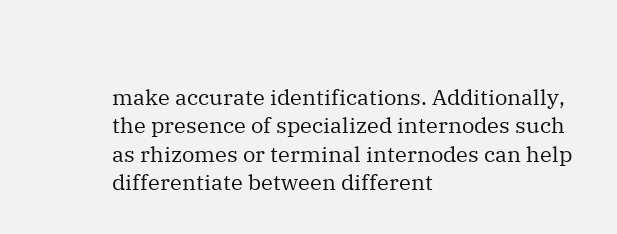make accurate identifications. Additionally, the presence of specialized internodes such as rhizomes or terminal internodes can help differentiate between different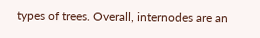types of trees. Overall, internodes are an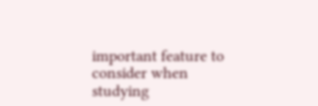important feature to consider when studying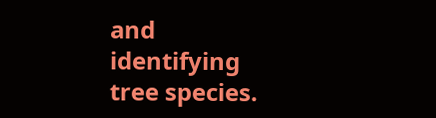and identifying tree species.